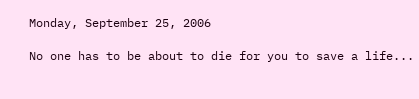Monday, September 25, 2006

No one has to be about to die for you to save a life...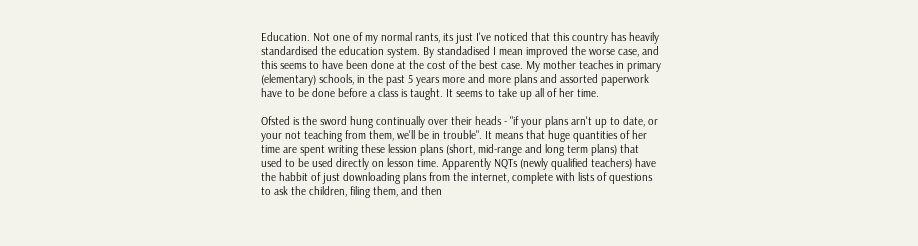Education. Not one of my normal rants, its just I've noticed that this country has heavily standardised the education system. By standadised I mean improved the worse case, and this seems to have been done at the cost of the best case. My mother teaches in primary (elementary) schools, in the past 5 years more and more plans and assorted paperwork have to be done before a class is taught. It seems to take up all of her time.

Ofsted is the sword hung continually over their heads - "if your plans arn't up to date, or your not teaching from them, we'll be in trouble". It means that huge quantities of her time are spent writing these lession plans (short, mid-range and long term plans) that used to be used directly on lesson time. Apparently NQTs (newly qualified teachers) have the habbit of just downloading plans from the internet, complete with lists of questions to ask the children, filing them, and then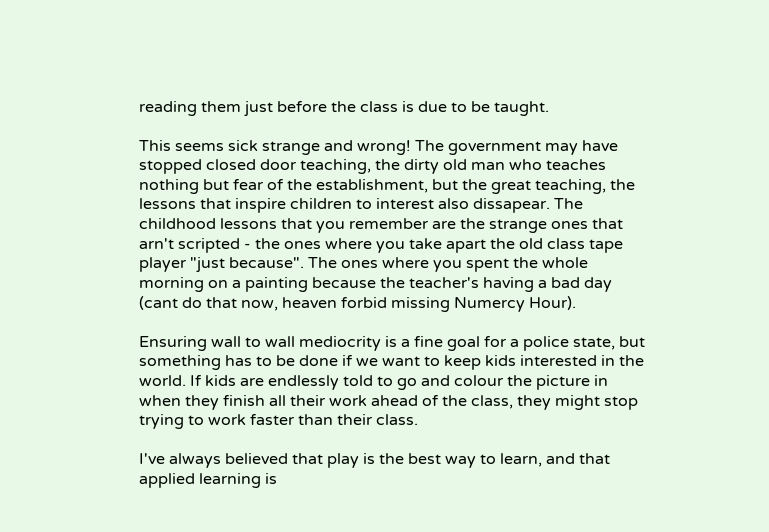reading them just before the class is due to be taught.

This seems sick strange and wrong! The government may have stopped closed door teaching, the dirty old man who teaches nothing but fear of the establishment, but the great teaching, the lessons that inspire children to interest also dissapear. The childhood lessons that you remember are the strange ones that arn't scripted - the ones where you take apart the old class tape player "just because". The ones where you spent the whole morning on a painting because the teacher's having a bad day (cant do that now, heaven forbid missing Numercy Hour).

Ensuring wall to wall mediocrity is a fine goal for a police state, but something has to be done if we want to keep kids interested in the world. If kids are endlessly told to go and colour the picture in when they finish all their work ahead of the class, they might stop trying to work faster than their class.

I've always believed that play is the best way to learn, and that applied learning is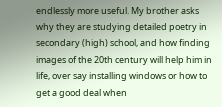endlessly more useful. My brother asks why they are studying detailed poetry in secondary (high) school, and how finding images of the 20th century will help him in life, over say installing windows or how to get a good deal when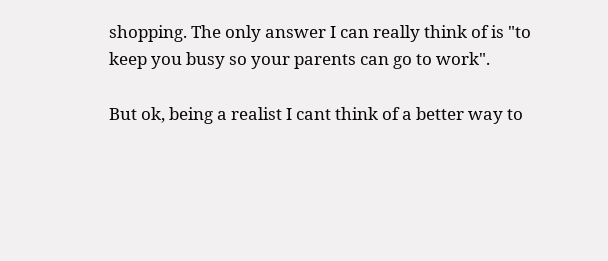shopping. The only answer I can really think of is "to keep you busy so your parents can go to work".

But ok, being a realist I cant think of a better way to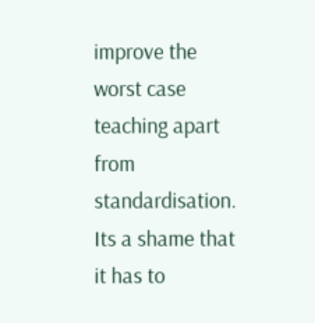improve the worst case teaching apart from standardisation. Its a shame that it has to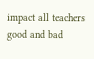impact all teachers good and bad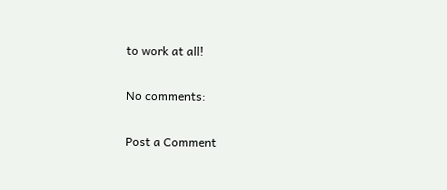to work at all!

No comments:

Post a Comment